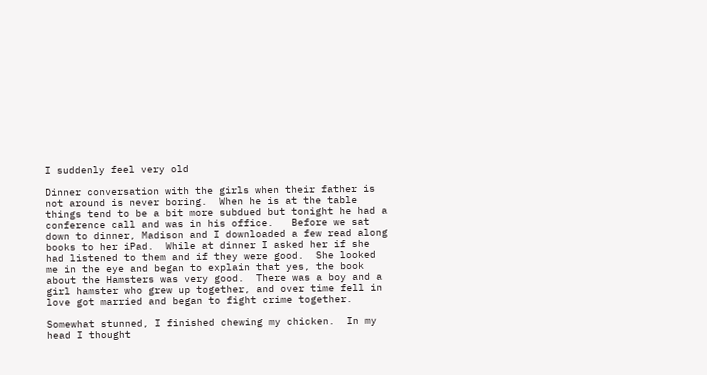I suddenly feel very old

Dinner conversation with the girls when their father is not around is never boring.  When he is at the table things tend to be a bit more subdued but tonight he had a conference call and was in his office.   Before we sat down to dinner, Madison and I downloaded a few read along books to her iPad.  While at dinner I asked her if she had listened to them and if they were good.  She looked me in the eye and began to explain that yes, the book about the Hamsters was very good.  There was a boy and a girl hamster who grew up together, and over time fell in love got married and began to fight crime together.

Somewhat stunned, I finished chewing my chicken.  In my head I thought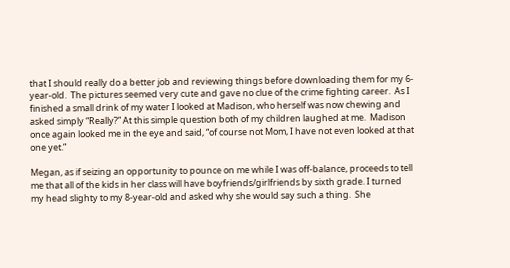that I should really do a better job and reviewing things before downloading them for my 6-year-old.  The pictures seemed very cute and gave no clue of the crime fighting career.  As I finished a small drink of my water I looked at Madison, who herself was now chewing and asked simply “Really?” At this simple question both of my children laughed at me.  Madison once again looked me in the eye and said, “of course not Mom, I have not even looked at that one yet.”

Megan, as if seizing an opportunity to pounce on me while I was off-balance, proceeds to tell me that all of the kids in her class will have boyfriends/girlfriends by sixth grade. I turned my head slighty to my 8-year-old and asked why she would say such a thing.  She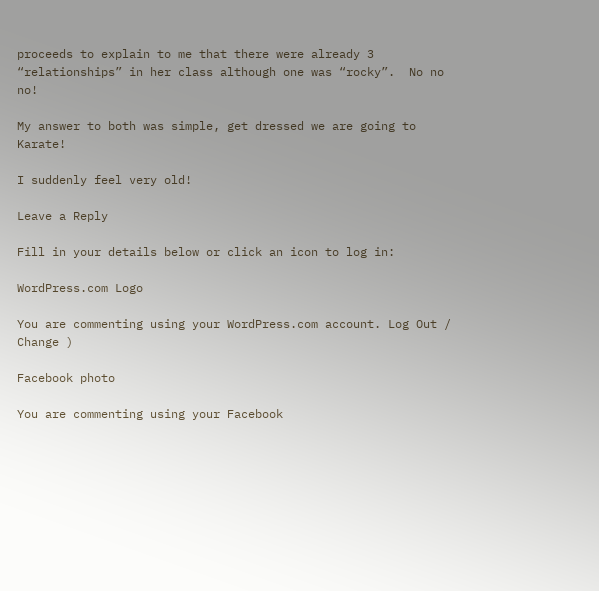proceeds to explain to me that there were already 3 “relationships” in her class although one was “rocky”.  No no no!

My answer to both was simple, get dressed we are going to Karate!

I suddenly feel very old!

Leave a Reply

Fill in your details below or click an icon to log in:

WordPress.com Logo

You are commenting using your WordPress.com account. Log Out /  Change )

Facebook photo

You are commenting using your Facebook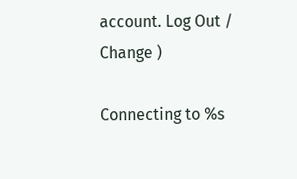account. Log Out /  Change )

Connecting to %s